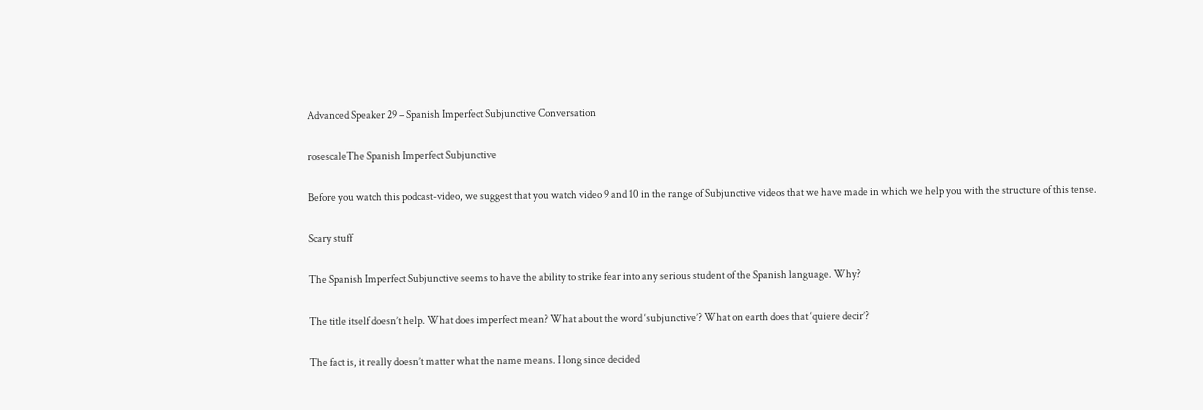Advanced Speaker 29 – Spanish Imperfect Subjunctive Conversation

rosescaleThe Spanish Imperfect Subjunctive

Before you watch this podcast-video, we suggest that you watch video 9 and 10 in the range of Subjunctive videos that we have made in which we help you with the structure of this tense.

Scary stuff

The Spanish Imperfect Subjunctive seems to have the ability to strike fear into any serious student of the Spanish language. Why?

The title itself doesn’t help. What does imperfect mean? What about the word ‘subjunctive’? What on earth does that ‘quiere decir’?

The fact is, it really doesn’t matter what the name means. I long since decided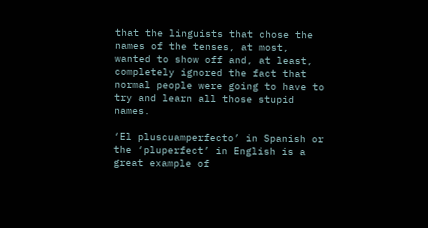that the linguists that chose the names of the tenses, at most, wanted to show off and, at least, completely ignored the fact that normal people were going to have to try and learn all those stupid names.

‘El pluscuamperfecto’ in Spanish or the ‘pluperfect’ in English is a great example of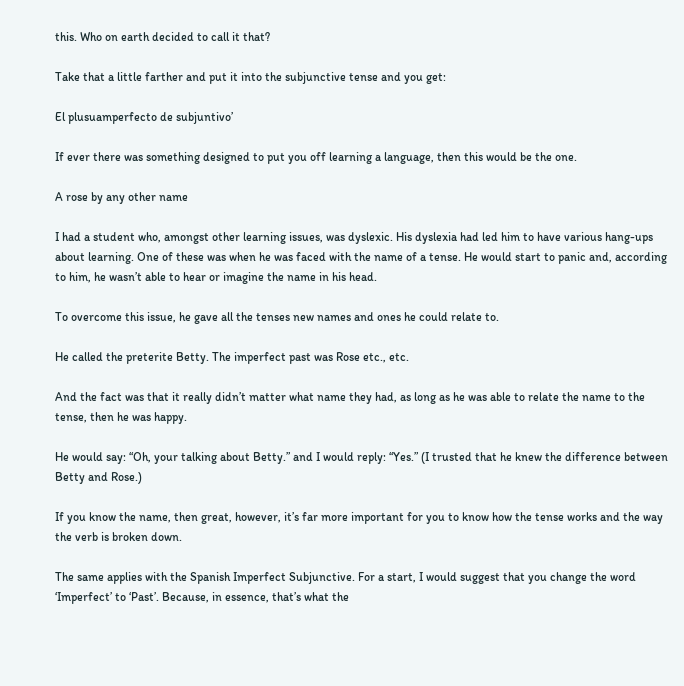this. Who on earth decided to call it that?

Take that a little farther and put it into the subjunctive tense and you get:

El plusuamperfecto de subjuntivo’

If ever there was something designed to put you off learning a language, then this would be the one.

A rose by any other name

I had a student who, amongst other learning issues, was dyslexic. His dyslexia had led him to have various hang-ups about learning. One of these was when he was faced with the name of a tense. He would start to panic and, according to him, he wasn’t able to hear or imagine the name in his head.

To overcome this issue, he gave all the tenses new names and ones he could relate to.

He called the preterite Betty. The imperfect past was Rose etc., etc.

And the fact was that it really didn’t matter what name they had, as long as he was able to relate the name to the tense, then he was happy.

He would say: “Oh, your talking about Betty.” and I would reply: “Yes.” (I trusted that he knew the difference between Betty and Rose.)

If you know the name, then great, however, it’s far more important for you to know how the tense works and the way the verb is broken down.

The same applies with the Spanish Imperfect Subjunctive. For a start, I would suggest that you change the word ‘Imperfect’ to ‘Past’. Because, in essence, that’s what the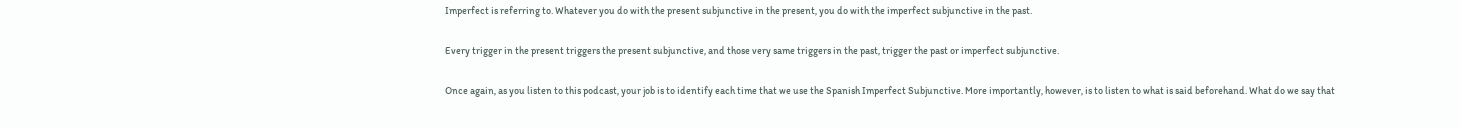Imperfect is referring to. Whatever you do with the present subjunctive in the present, you do with the imperfect subjunctive in the past.

Every trigger in the present triggers the present subjunctive, and those very same triggers in the past, trigger the past or imperfect subjunctive.

Once again, as you listen to this podcast, your job is to identify each time that we use the Spanish Imperfect Subjunctive. More importantly, however, is to listen to what is said beforehand. What do we say that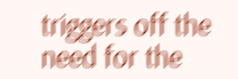triggers off the need for the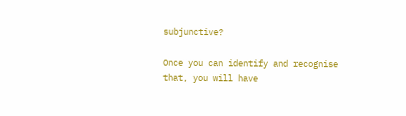subjunctive?

Once you can identify and recognise that, you will have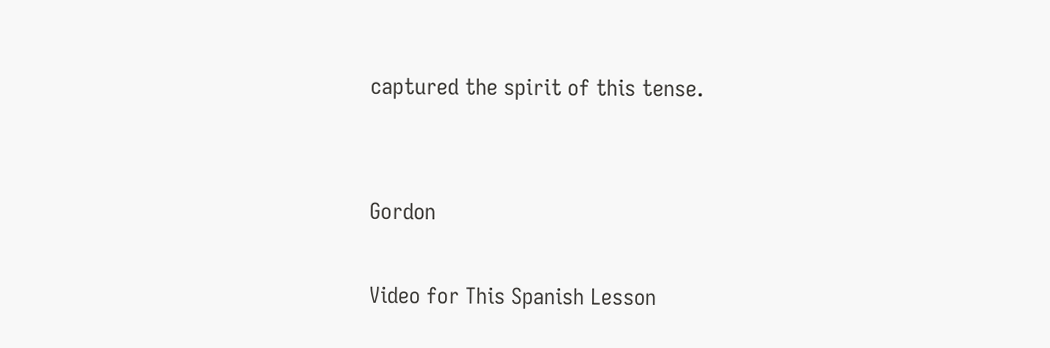captured the spirit of this tense.


Gordon

Video for This Spanish Lesson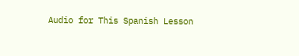Audio for This Spanish Lesson